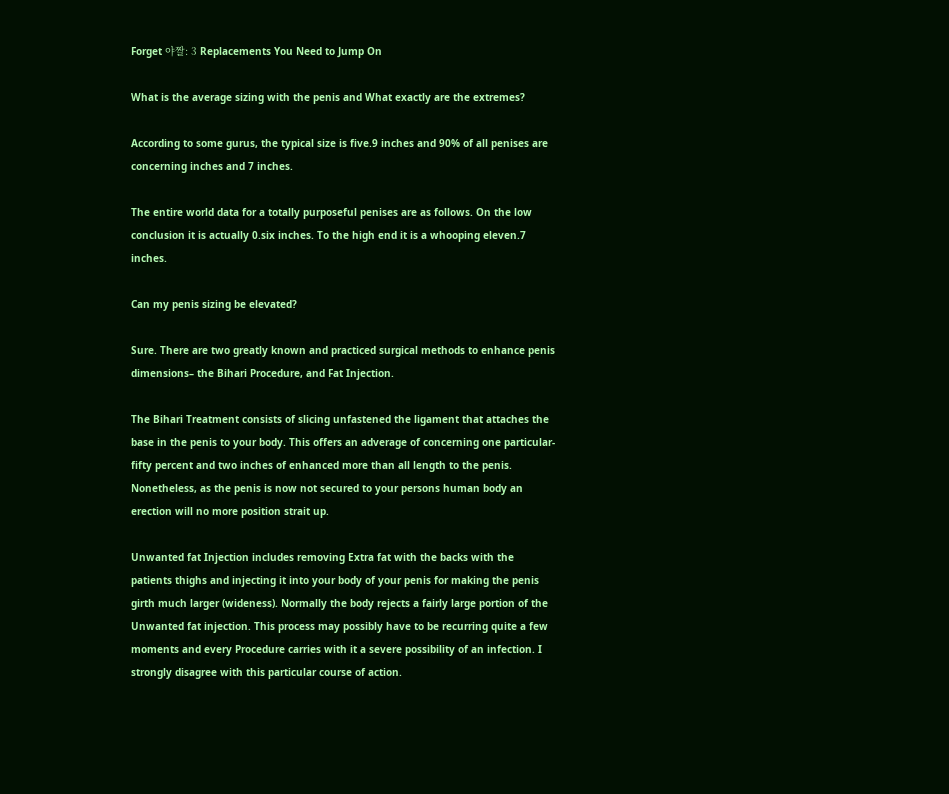Forget 야짤: 3 Replacements You Need to Jump On

What is the average sizing with the penis and What exactly are the extremes?

According to some gurus, the typical size is five.9 inches and 90% of all penises are concerning inches and 7 inches.

The entire world data for a totally purposeful penises are as follows. On the low conclusion it is actually 0.six inches. To the high end it is a whooping eleven.7 inches.

Can my penis sizing be elevated?

Sure. There are two greatly known and practiced surgical methods to enhance penis dimensions– the Bihari Procedure, and Fat Injection.

The Bihari Treatment consists of slicing unfastened the ligament that attaches the base in the penis to your body. This offers an adverage of concerning one particular-fifty percent and two inches of enhanced more than all length to the penis. Nonetheless, as the penis is now not secured to your persons human body an erection will no more position strait up.

Unwanted fat Injection includes removing Extra fat with the backs with the patients thighs and injecting it into your body of your penis for making the penis girth much larger (wideness). Normally the body rejects a fairly large portion of the Unwanted fat injection. This process may possibly have to be recurring quite a few moments and every Procedure carries with it a severe possibility of an infection. I strongly disagree with this particular course of action.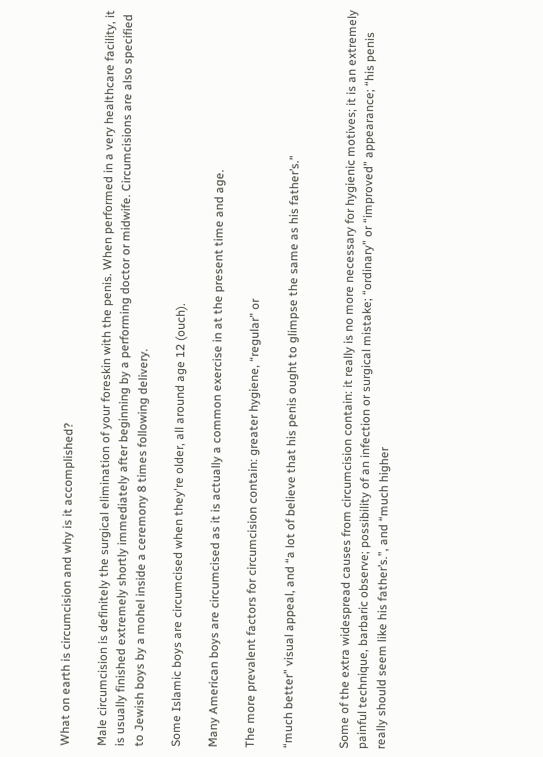What on earth is circumcision and why is it accomplished?

Male circumcision is definitely the surgical elimination of your foreskin with the penis. When performed in a very healthcare facility, it is usually finished extremely shortly immediately after beginning by a performing doctor or midwife. Circumcisions are also specified to Jewish boys by a mohel inside a ceremony 8 times following delivery.

Some Islamic boys are circumcised when they're older, all around age 12 (ouch).

Many American boys are circumcised as it is actually a common exercise in at the present time and age.

The more prevalent factors for circumcision contain: greater hygiene, “regular” or

“much better” visual appeal, and “a lot of believe that his penis ought to glimpse the same as his father’s.”


Some of the extra widespread causes from circumcision contain: it really is no more necessary for hygienic motives; it is an extremely painful technique, barbaric observe; possibility of an infection or surgical mistake; “ordinary” or “improved” appearance; “his penis really should seem like his father’s.”, and “much higher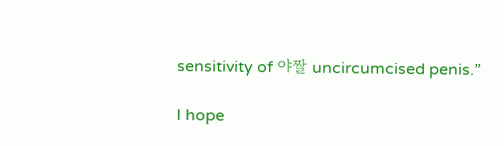sensitivity of 야짤 uncircumcised penis.”

I hope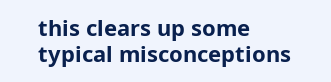this clears up some typical misconceptions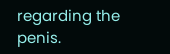regarding the penis.